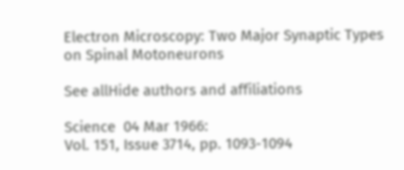Electron Microscopy: Two Major Synaptic Types on Spinal Motoneurons

See allHide authors and affiliations

Science  04 Mar 1966:
Vol. 151, Issue 3714, pp. 1093-1094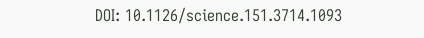DOI: 10.1126/science.151.3714.1093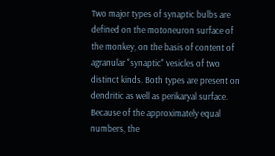Two major types of synaptic bulbs are defined on the motoneuron surface of the monkey, on the basis of content of agranular "synaptic" vesicles of two distinct kinds. Both types are present on dendritic as well as perikaryal surface. Because of the approximately equal numbers, the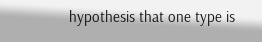hypothesis that one type is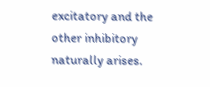excitatory and the other inhibitory naturally arises.